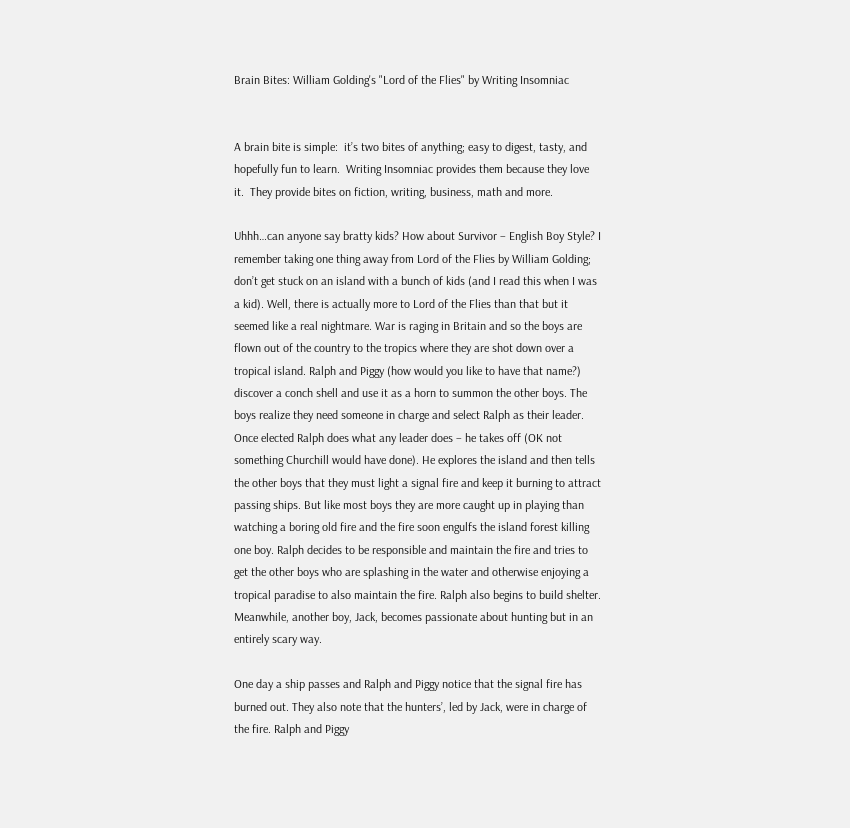Brain Bites: William Golding's "Lord of the Flies" by Writing Insomniac


A brain bite is simple:  it’s two bites of anything; easy to digest, tasty, and hopefully fun to learn.  Writing Insomniac provides them because they love it.  They provide bites on fiction, writing, business, math and more.

Uhhh…can anyone say bratty kids? How about Survivor – English Boy Style? I remember taking one thing away from Lord of the Flies by William Golding; don’t get stuck on an island with a bunch of kids (and I read this when I was a kid). Well, there is actually more to Lord of the Flies than that but it seemed like a real nightmare. War is raging in Britain and so the boys are flown out of the country to the tropics where they are shot down over a tropical island. Ralph and Piggy (how would you like to have that name?) discover a conch shell and use it as a horn to summon the other boys. The boys realize they need someone in charge and select Ralph as their leader. Once elected Ralph does what any leader does – he takes off (OK not something Churchill would have done). He explores the island and then tells the other boys that they must light a signal fire and keep it burning to attract passing ships. But like most boys they are more caught up in playing than watching a boring old fire and the fire soon engulfs the island forest killing one boy. Ralph decides to be responsible and maintain the fire and tries to get the other boys who are splashing in the water and otherwise enjoying a tropical paradise to also maintain the fire. Ralph also begins to build shelter. Meanwhile, another boy, Jack, becomes passionate about hunting but in an entirely scary way.

One day a ship passes and Ralph and Piggy notice that the signal fire has burned out. They also note that the hunters’, led by Jack, were in charge of the fire. Ralph and Piggy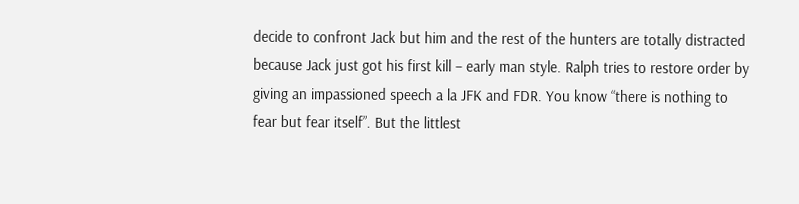decide to confront Jack but him and the rest of the hunters are totally distracted because Jack just got his first kill – early man style. Ralph tries to restore order by giving an impassioned speech a la JFK and FDR. You know “there is nothing to fear but fear itself”. But the littlest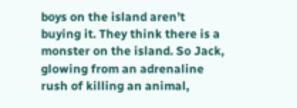boys on the island aren’t buying it. They think there is a monster on the island. So Jack, glowing from an adrenaline rush of killing an animal,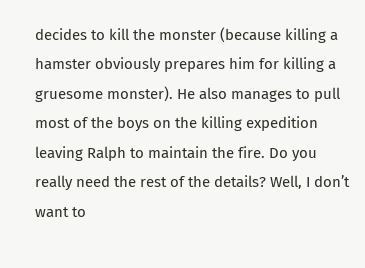decides to kill the monster (because killing a hamster obviously prepares him for killing a gruesome monster). He also manages to pull most of the boys on the killing expedition leaving Ralph to maintain the fire. Do you really need the rest of the details? Well, I don’t want to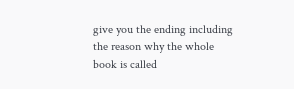give you the ending including the reason why the whole book is called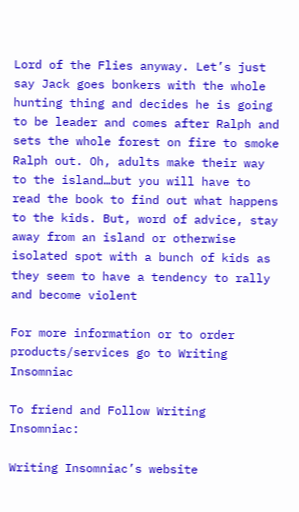Lord of the Flies anyway. Let’s just say Jack goes bonkers with the whole hunting thing and decides he is going to be leader and comes after Ralph and sets the whole forest on fire to smoke Ralph out. Oh, adults make their way to the island…but you will have to read the book to find out what happens to the kids. But, word of advice, stay away from an island or otherwise isolated spot with a bunch of kids as they seem to have a tendency to rally and become violent

For more information or to order products/services go to Writing Insomniac

To friend and Follow Writing Insomniac:

Writing Insomniac’s website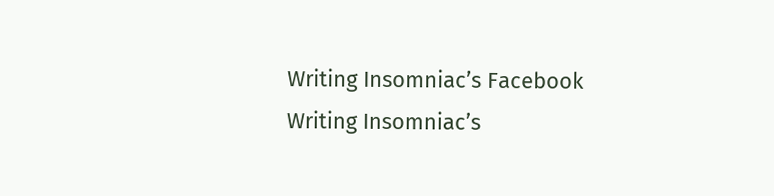Writing Insomniac’s Facebook
Writing Insomniac’s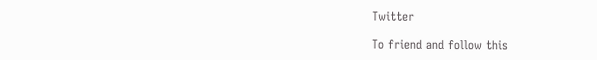Twitter

To friend and follow this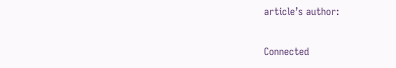article’s author:

Connected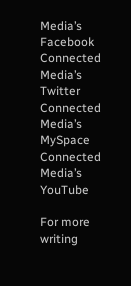Media’s Facebook
Connected Media’s Twitter
Connected Media’s MySpace
Connected Media’s YouTube

For more writing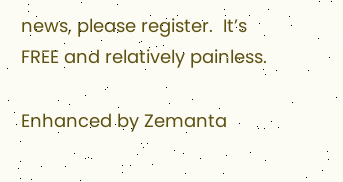news, please register.  It’s FREE and relatively painless.

Enhanced by Zemanta